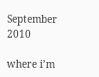September 2010

where i’m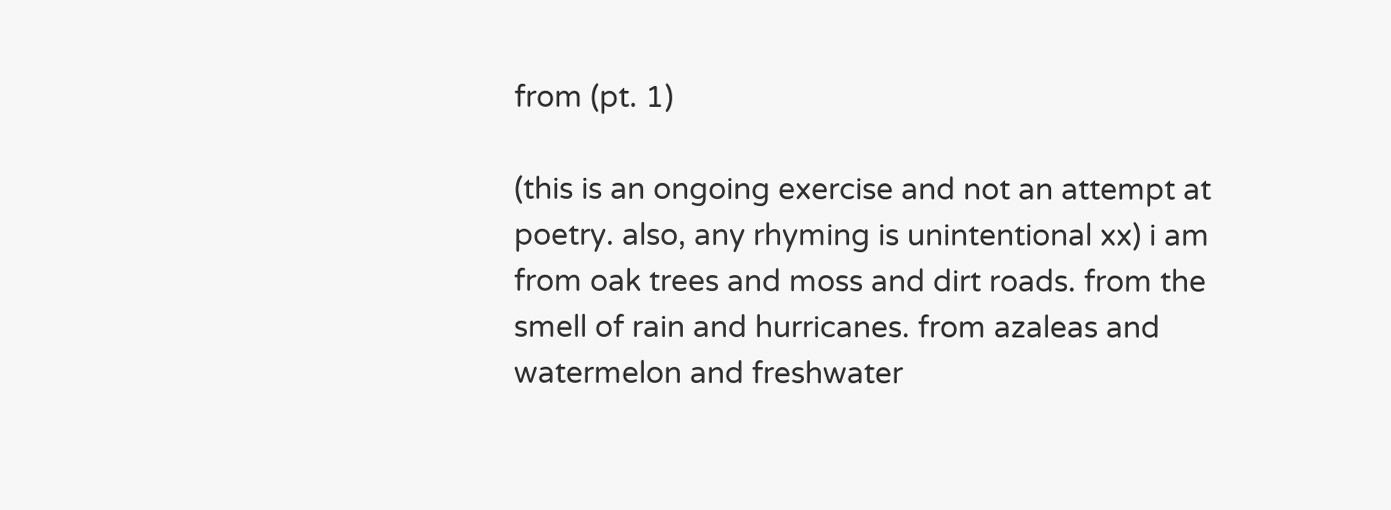from (pt. 1)

(this is an ongoing exercise and not an attempt at poetry. also, any rhyming is unintentional xx) i am from oak trees and moss and dirt roads. from the smell of rain and hurricanes. from azaleas and watermelon and freshwater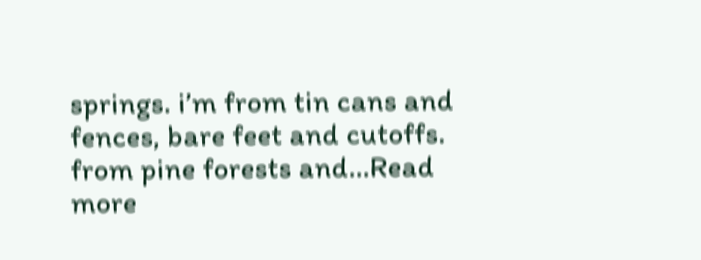springs. i’m from tin cans and fences, bare feet and cutoffs. from pine forests and…Read more